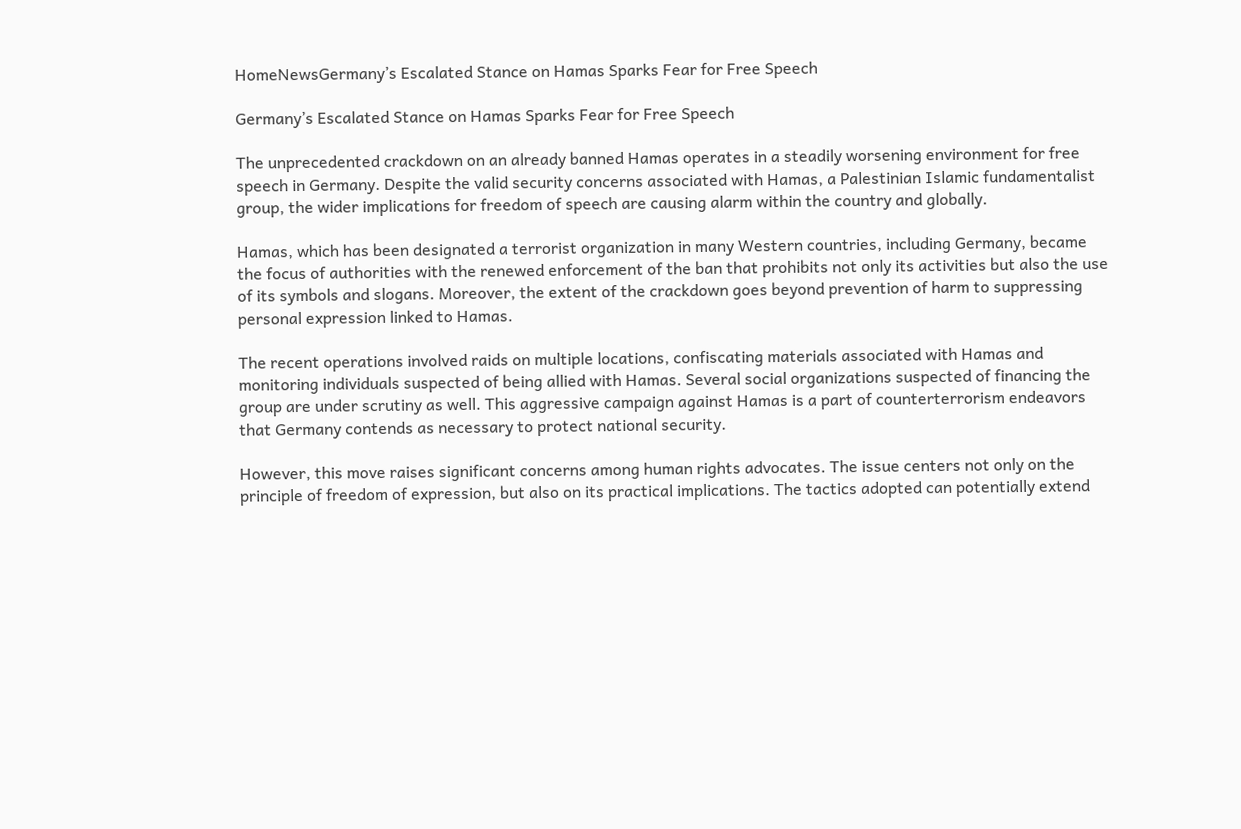HomeNewsGermany’s Escalated Stance on Hamas Sparks Fear for Free Speech

Germany’s Escalated Stance on Hamas Sparks Fear for Free Speech

The unprecedented crackdown on an already banned Hamas operates in a steadily worsening environment for free speech in Germany. Despite the valid security concerns associated with Hamas, a Palestinian Islamic fundamentalist group, the wider implications for freedom of speech are causing alarm within the country and globally.

Hamas, which has been designated a terrorist organization in many Western countries, including Germany, became the focus of authorities with the renewed enforcement of the ban that prohibits not only its activities but also the use of its symbols and slogans. Moreover, the extent of the crackdown goes beyond prevention of harm to suppressing personal expression linked to Hamas.

The recent operations involved raids on multiple locations, confiscating materials associated with Hamas and monitoring individuals suspected of being allied with Hamas. Several social organizations suspected of financing the group are under scrutiny as well. This aggressive campaign against Hamas is a part of counterterrorism endeavors that Germany contends as necessary to protect national security.

However, this move raises significant concerns among human rights advocates. The issue centers not only on the principle of freedom of expression, but also on its practical implications. The tactics adopted can potentially extend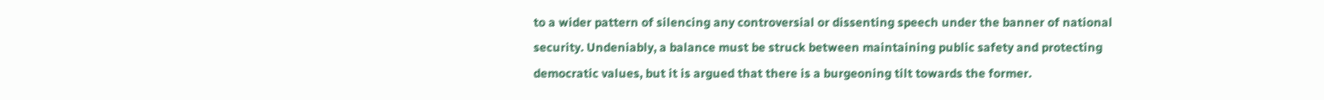to a wider pattern of silencing any controversial or dissenting speech under the banner of national security. Undeniably, a balance must be struck between maintaining public safety and protecting democratic values, but it is argued that there is a burgeoning tilt towards the former.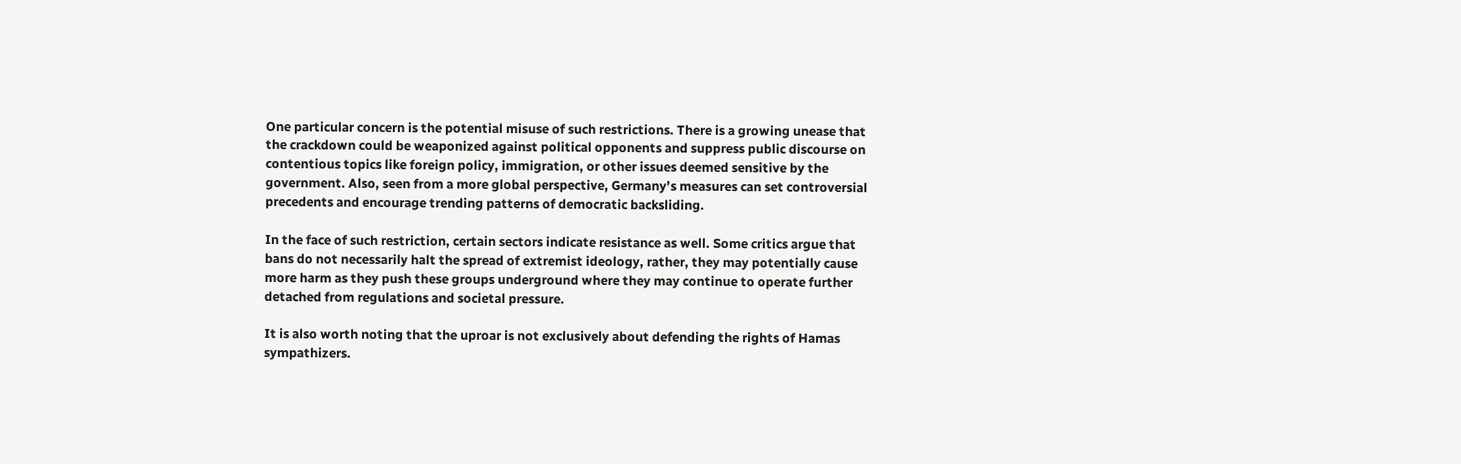One particular concern is the potential misuse of such restrictions. There is a growing unease that the crackdown could be weaponized against political opponents and suppress public discourse on contentious topics like foreign policy, immigration, or other issues deemed sensitive by the government. Also, seen from a more global perspective, Germany’s measures can set controversial precedents and encourage trending patterns of democratic backsliding.

In the face of such restriction, certain sectors indicate resistance as well. Some critics argue that bans do not necessarily halt the spread of extremist ideology, rather, they may potentially cause more harm as they push these groups underground where they may continue to operate further detached from regulations and societal pressure.

It is also worth noting that the uproar is not exclusively about defending the rights of Hamas sympathizers.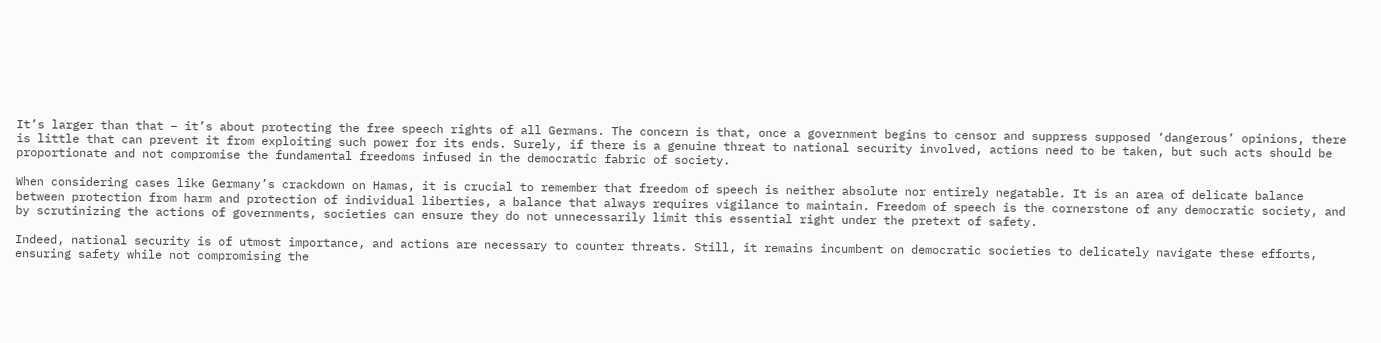It’s larger than that – it’s about protecting the free speech rights of all Germans. The concern is that, once a government begins to censor and suppress supposed ‘dangerous’ opinions, there is little that can prevent it from exploiting such power for its ends. Surely, if there is a genuine threat to national security involved, actions need to be taken, but such acts should be proportionate and not compromise the fundamental freedoms infused in the democratic fabric of society.

When considering cases like Germany’s crackdown on Hamas, it is crucial to remember that freedom of speech is neither absolute nor entirely negatable. It is an area of delicate balance between protection from harm and protection of individual liberties, a balance that always requires vigilance to maintain. Freedom of speech is the cornerstone of any democratic society, and by scrutinizing the actions of governments, societies can ensure they do not unnecessarily limit this essential right under the pretext of safety.

Indeed, national security is of utmost importance, and actions are necessary to counter threats. Still, it remains incumbent on democratic societies to delicately navigate these efforts, ensuring safety while not compromising the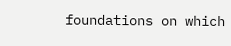foundations on which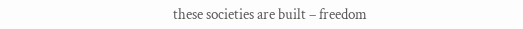these societies are built – freedom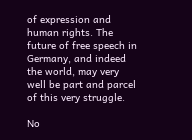of expression and human rights. The future of free speech in Germany, and indeed the world, may very well be part and parcel of this very struggle.

No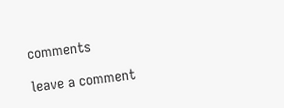comments

leave a comment